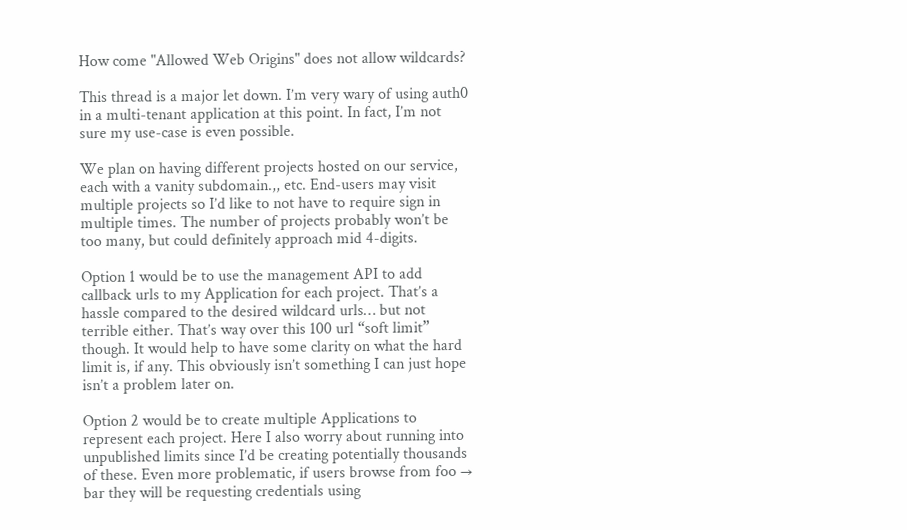How come "Allowed Web Origins" does not allow wildcards?

This thread is a major let down. I’m very wary of using auth0 in a multi-tenant application at this point. In fact, I’m not sure my use-case is even possible.

We plan on having different projects hosted on our service, each with a vanity subdomain.,, etc. End-users may visit multiple projects so I’d like to not have to require sign in multiple times. The number of projects probably won’t be too many, but could definitely approach mid 4-digits.

Option 1 would be to use the management API to add callback urls to my Application for each project. That’s a hassle compared to the desired wildcard urls… but not terrible either. That’s way over this 100 url “soft limit” though. It would help to have some clarity on what the hard limit is, if any. This obviously isn’t something I can just hope isn’t a problem later on.

Option 2 would be to create multiple Applications to represent each project. Here I also worry about running into unpublished limits since I’d be creating potentially thousands of these. Even more problematic, if users browse from foo → bar they will be requesting credentials using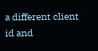a different client id and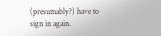(presumably?) have to sign in again.